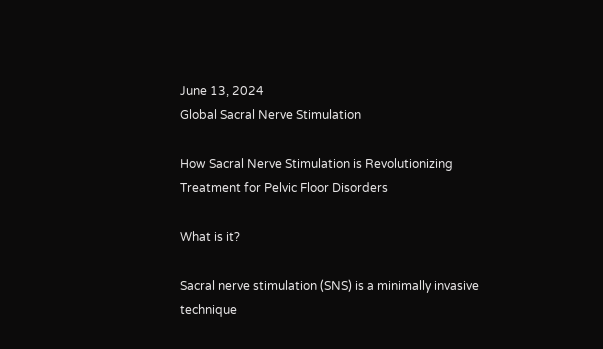June 13, 2024
Global Sacral Nerve Stimulation

How Sacral Nerve Stimulation is Revolutionizing Treatment for Pelvic Floor Disorders

What is it?

Sacral nerve stimulation (SNS) is a minimally invasive technique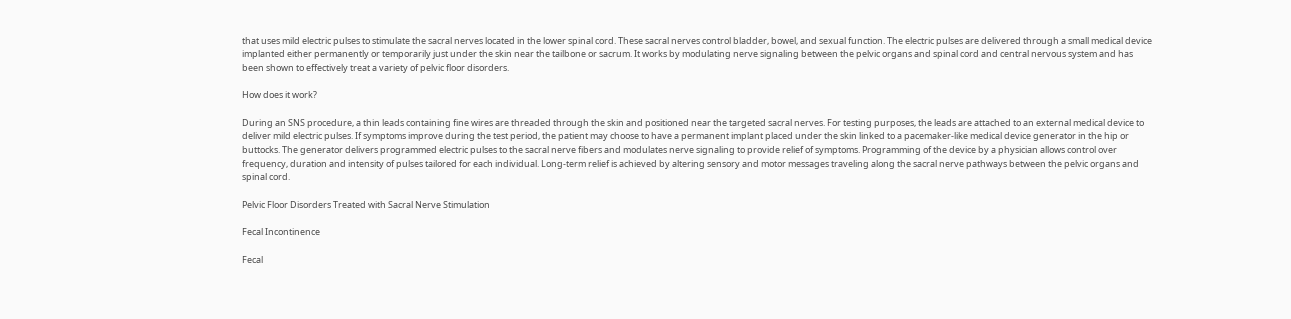that uses mild electric pulses to stimulate the sacral nerves located in the lower spinal cord. These sacral nerves control bladder, bowel, and sexual function. The electric pulses are delivered through a small medical device implanted either permanently or temporarily just under the skin near the tailbone or sacrum. It works by modulating nerve signaling between the pelvic organs and spinal cord and central nervous system and has been shown to effectively treat a variety of pelvic floor disorders.

How does it work?

During an SNS procedure, a thin leads containing fine wires are threaded through the skin and positioned near the targeted sacral nerves. For testing purposes, the leads are attached to an external medical device to deliver mild electric pulses. If symptoms improve during the test period, the patient may choose to have a permanent implant placed under the skin linked to a pacemaker-like medical device generator in the hip or buttocks. The generator delivers programmed electric pulses to the sacral nerve fibers and modulates nerve signaling to provide relief of symptoms. Programming of the device by a physician allows control over frequency, duration and intensity of pulses tailored for each individual. Long-term relief is achieved by altering sensory and motor messages traveling along the sacral nerve pathways between the pelvic organs and spinal cord.

Pelvic Floor Disorders Treated with Sacral Nerve Stimulation

Fecal Incontinence

Fecal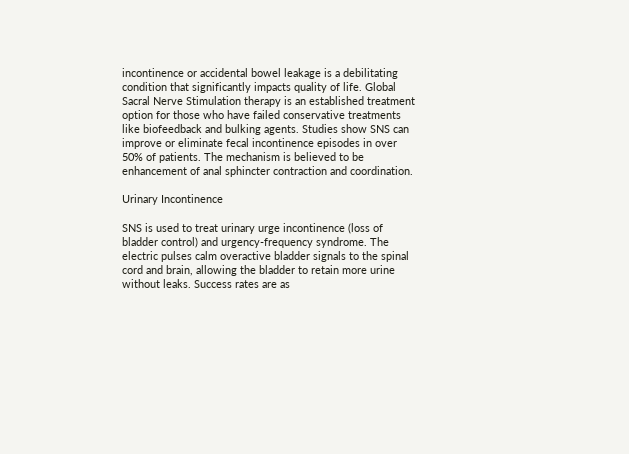incontinence or accidental bowel leakage is a debilitating condition that significantly impacts quality of life. Global Sacral Nerve Stimulation therapy is an established treatment option for those who have failed conservative treatments like biofeedback and bulking agents. Studies show SNS can improve or eliminate fecal incontinence episodes in over 50% of patients. The mechanism is believed to be enhancement of anal sphincter contraction and coordination.

Urinary Incontinence

SNS is used to treat urinary urge incontinence (loss of bladder control) and urgency-frequency syndrome. The electric pulses calm overactive bladder signals to the spinal cord and brain, allowing the bladder to retain more urine without leaks. Success rates are as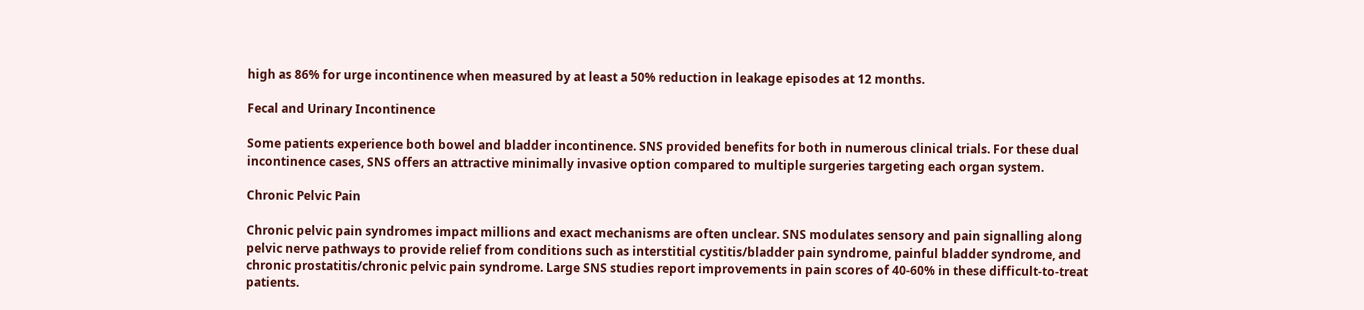high as 86% for urge incontinence when measured by at least a 50% reduction in leakage episodes at 12 months.

Fecal and Urinary Incontinence

Some patients experience both bowel and bladder incontinence. SNS provided benefits for both in numerous clinical trials. For these dual incontinence cases, SNS offers an attractive minimally invasive option compared to multiple surgeries targeting each organ system.

Chronic Pelvic Pain

Chronic pelvic pain syndromes impact millions and exact mechanisms are often unclear. SNS modulates sensory and pain signalling along pelvic nerve pathways to provide relief from conditions such as interstitial cystitis/bladder pain syndrome, painful bladder syndrome, and chronic prostatitis/chronic pelvic pain syndrome. Large SNS studies report improvements in pain scores of 40-60% in these difficult-to-treat patients.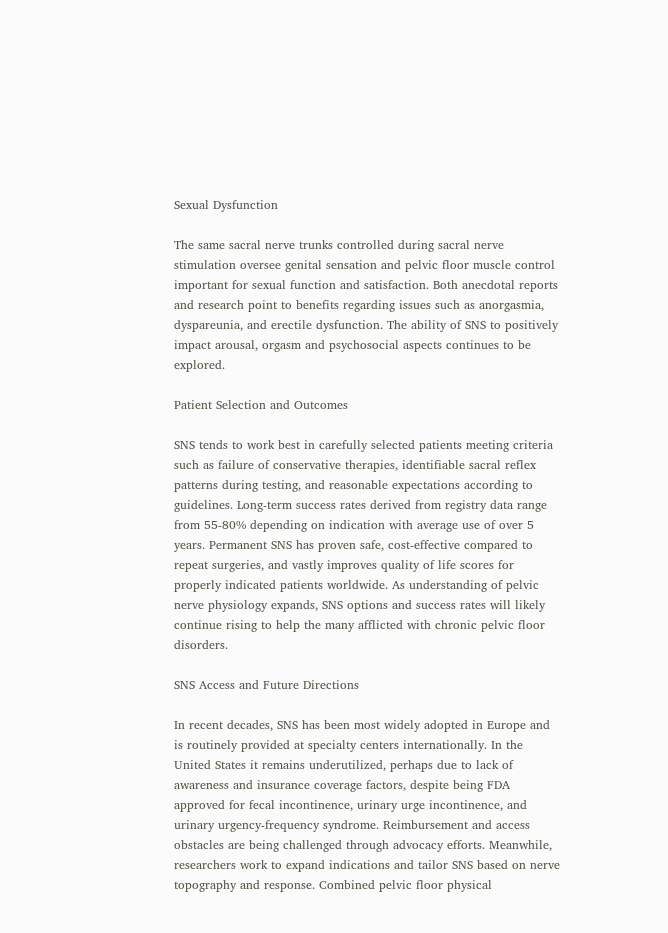Sexual Dysfunction

The same sacral nerve trunks controlled during sacral nerve stimulation oversee genital sensation and pelvic floor muscle control important for sexual function and satisfaction. Both anecdotal reports and research point to benefits regarding issues such as anorgasmia, dyspareunia, and erectile dysfunction. The ability of SNS to positively impact arousal, orgasm and psychosocial aspects continues to be explored.

Patient Selection and Outcomes

SNS tends to work best in carefully selected patients meeting criteria such as failure of conservative therapies, identifiable sacral reflex patterns during testing, and reasonable expectations according to guidelines. Long-term success rates derived from registry data range from 55-80% depending on indication with average use of over 5 years. Permanent SNS has proven safe, cost-effective compared to repeat surgeries, and vastly improves quality of life scores for properly indicated patients worldwide. As understanding of pelvic nerve physiology expands, SNS options and success rates will likely continue rising to help the many afflicted with chronic pelvic floor disorders.

SNS Access and Future Directions

In recent decades, SNS has been most widely adopted in Europe and is routinely provided at specialty centers internationally. In the United States it remains underutilized, perhaps due to lack of awareness and insurance coverage factors, despite being FDA approved for fecal incontinence, urinary urge incontinence, and urinary urgency-frequency syndrome. Reimbursement and access obstacles are being challenged through advocacy efforts. Meanwhile, researchers work to expand indications and tailor SNS based on nerve topography and response. Combined pelvic floor physical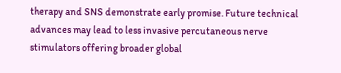therapy and SNS demonstrate early promise. Future technical advances may lead to less invasive percutaneous nerve stimulators offering broader global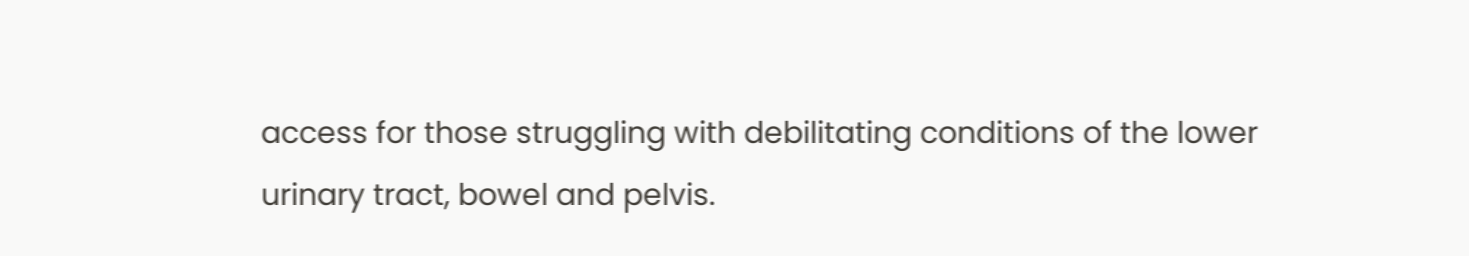access for those struggling with debilitating conditions of the lower urinary tract, bowel and pelvis.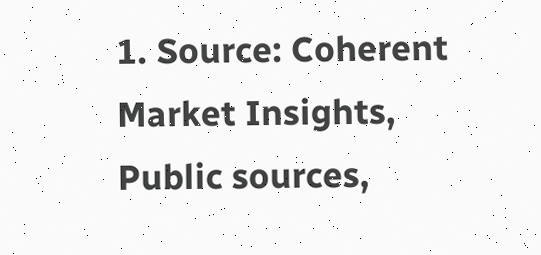1. Source: Coherent Market Insights, Public sources,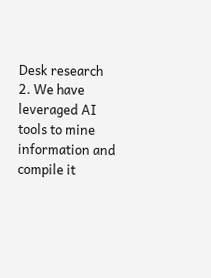Desk research
2. We have leveraged AI tools to mine information and compile it